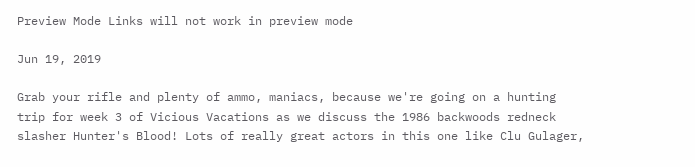Preview Mode Links will not work in preview mode

Jun 19, 2019

Grab your rifle and plenty of ammo, maniacs, because we're going on a hunting trip for week 3 of Vicious Vacations as we discuss the 1986 backwoods redneck slasher Hunter's Blood! Lots of really great actors in this one like Clu Gulager,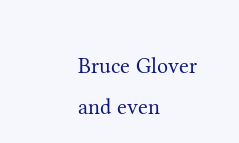Bruce Glover and even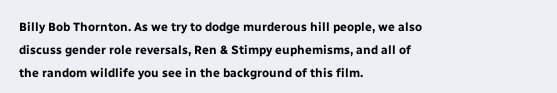Billy Bob Thornton. As we try to dodge murderous hill people, we also discuss gender role reversals, Ren & Stimpy euphemisms, and all of the random wildlife you see in the background of this film.